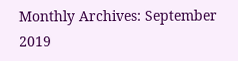Monthly Archives: September 2019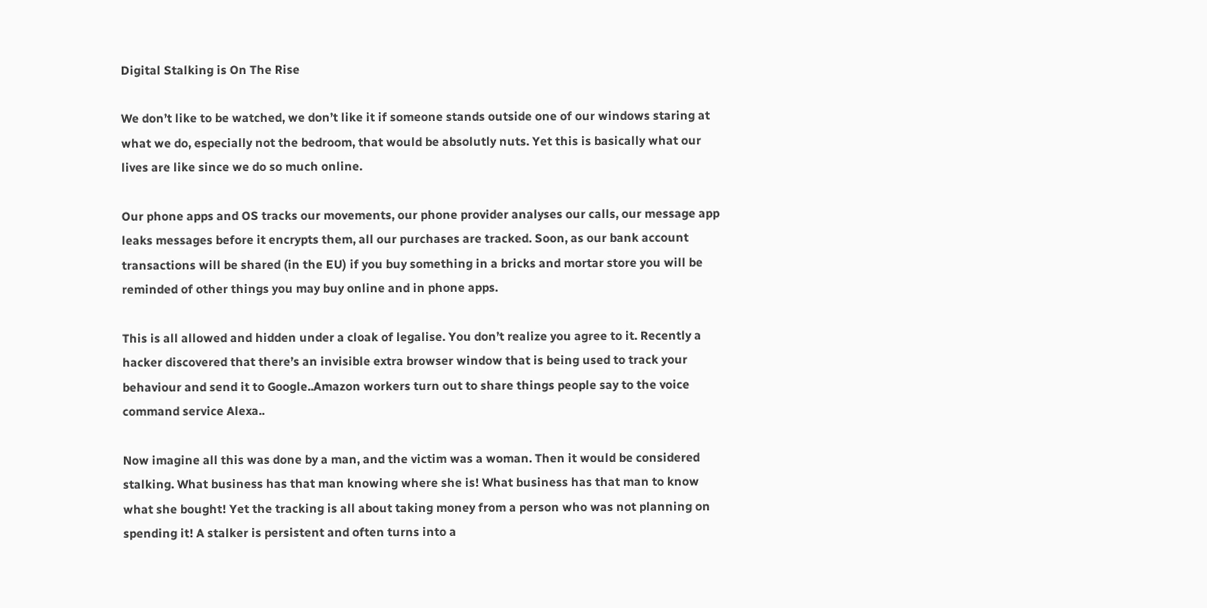Digital Stalking is On The Rise

We don’t like to be watched, we don’t like it if someone stands outside one of our windows staring at what we do, especially not the bedroom, that would be absolutly nuts. Yet this is basically what our lives are like since we do so much online.

Our phone apps and OS tracks our movements, our phone provider analyses our calls, our message app leaks messages before it encrypts them, all our purchases are tracked. Soon, as our bank account transactions will be shared (in the EU) if you buy something in a bricks and mortar store you will be reminded of other things you may buy online and in phone apps.

This is all allowed and hidden under a cloak of legalise. You don’t realize you agree to it. Recently a hacker discovered that there’s an invisible extra browser window that is being used to track your behaviour and send it to Google..Amazon workers turn out to share things people say to the voice command service Alexa..

Now imagine all this was done by a man, and the victim was a woman. Then it would be considered stalking. What business has that man knowing where she is! What business has that man to know what she bought! Yet the tracking is all about taking money from a person who was not planning on spending it! A stalker is persistent and often turns into a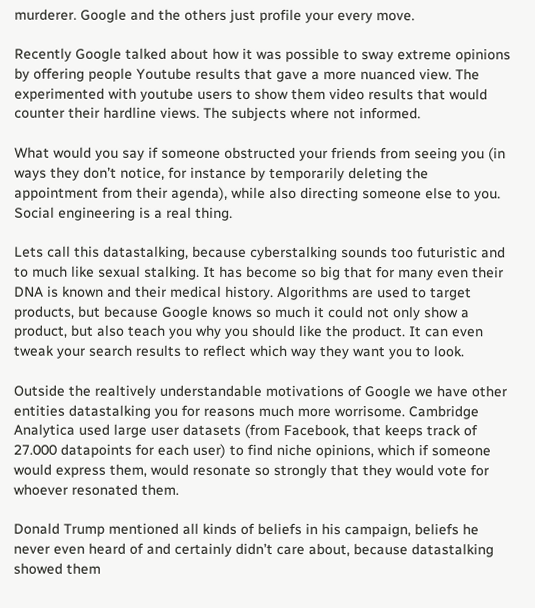murderer. Google and the others just profile your every move.

Recently Google talked about how it was possible to sway extreme opinions by offering people Youtube results that gave a more nuanced view. The experimented with youtube users to show them video results that would counter their hardline views. The subjects where not informed.

What would you say if someone obstructed your friends from seeing you (in ways they don’t notice, for instance by temporarily deleting the appointment from their agenda), while also directing someone else to you. Social engineering is a real thing.

Lets call this datastalking, because cyberstalking sounds too futuristic and to much like sexual stalking. It has become so big that for many even their DNA is known and their medical history. Algorithms are used to target products, but because Google knows so much it could not only show a product, but also teach you why you should like the product. It can even tweak your search results to reflect which way they want you to look.

Outside the realtively understandable motivations of Google we have other entities datastalking you for reasons much more worrisome. Cambridge Analytica used large user datasets (from Facebook, that keeps track of 27.000 datapoints for each user) to find niche opinions, which if someone would express them, would resonate so strongly that they would vote for whoever resonated them.

Donald Trump mentioned all kinds of beliefs in his campaign, beliefs he never even heard of and certainly didn’t care about, because datastalking showed them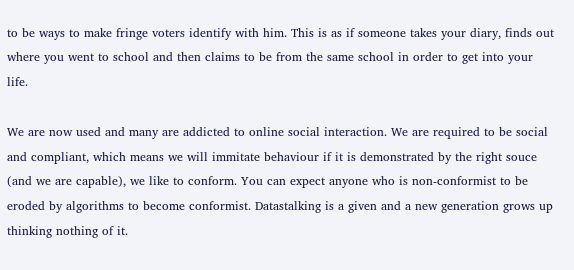to be ways to make fringe voters identify with him. This is as if someone takes your diary, finds out where you went to school and then claims to be from the same school in order to get into your life.

We are now used and many are addicted to online social interaction. We are required to be social and compliant, which means we will immitate behaviour if it is demonstrated by the right souce (and we are capable), we like to conform. You can expect anyone who is non-conformist to be eroded by algorithms to become conformist. Datastalking is a given and a new generation grows up thinking nothing of it.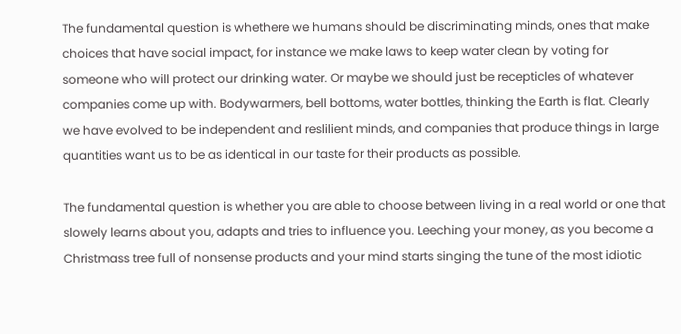The fundamental question is whethere we humans should be discriminating minds, ones that make choices that have social impact, for instance we make laws to keep water clean by voting for someone who will protect our drinking water. Or maybe we should just be recepticles of whatever companies come up with. Bodywarmers, bell bottoms, water bottles, thinking the Earth is flat. Clearly we have evolved to be independent and reslilient minds, and companies that produce things in large quantities want us to be as identical in our taste for their products as possible.

The fundamental question is whether you are able to choose between living in a real world or one that slowely learns about you, adapts and tries to influence you. Leeching your money, as you become a Christmass tree full of nonsense products and your mind starts singing the tune of the most idiotic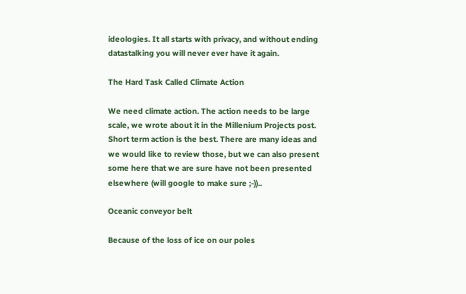ideologies. It all starts with privacy, and without ending datastalking you will never ever have it again.

The Hard Task Called Climate Action

We need climate action. The action needs to be large scale, we wrote about it in the Millenium Projects post. Short term action is the best. There are many ideas and we would like to review those, but we can also present some here that we are sure have not been presented elsewhere (will google to make sure ;-))..

Oceanic conveyor belt

Because of the loss of ice on our poles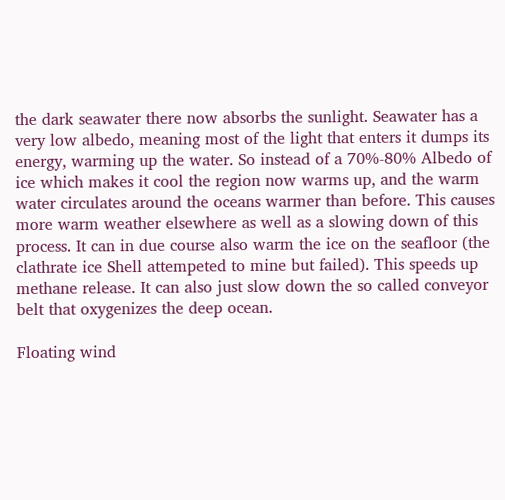the dark seawater there now absorbs the sunlight. Seawater has a very low albedo, meaning most of the light that enters it dumps its energy, warming up the water. So instead of a 70%-80% Albedo of ice which makes it cool the region now warms up, and the warm water circulates around the oceans warmer than before. This causes more warm weather elsewhere as well as a slowing down of this process. It can in due course also warm the ice on the seafloor (the clathrate ice Shell attempeted to mine but failed). This speeds up methane release. It can also just slow down the so called conveyor belt that oxygenizes the deep ocean.

Floating wind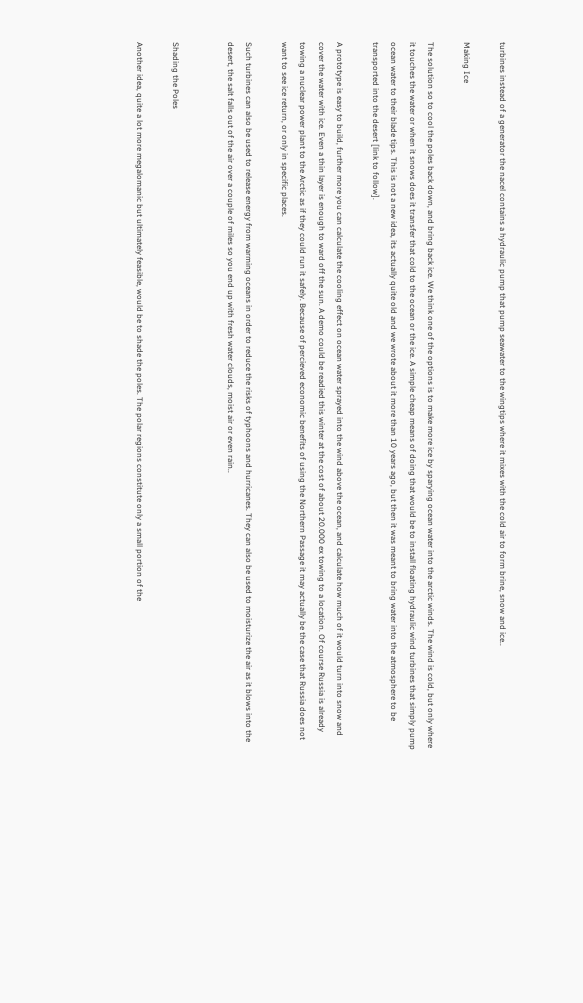turbines instead of a generator the nacel contains a hydraulic pump that pump seawater to the wingtips where it mixes with the cold air to form brine, snow and ice..

Making Ice

The solution so to cool the poles back down, and bring back ice. We think one of the options is to make more ice by sparying ocean water into the arctic winds. The wind is cold, but only where it touches the water or when it snows does it transfer that cold to the ocean or the ice. A simple cheap means of doing that would be to install floating hydraulic wind turbines that simply pump ocean water to their blade tips. This is not a new idea, its actually quite old and we wrote about it more than 10 years ago, but then it was meant to bring water into the atmosphere to be transported into the desert [link to follow].

A prototype is easy to build, further more you can calculate the cooling effect on ocean water sprayed into the wind above the ocean, and calculate how much of it would turn into snow and cover the water with ice. Even a thin layer is enough to ward off the sun. A demo could be readied this winter at the cost of about 20.000 ex towing to a location. Of course Russia is already towing a nuclear power plant to the Arctic as if they could run it safely. Because of percieved economic benefits of using the Northern Passage it may actually be the case that Russia does not want to see ice return, or only in specific places.

Such turbines can also be used to release energy from warming oceans in order to reduce the risks of typhoons and hurricanes. They can also be used to moisturize the air as it blows into the desert, the salt falls out of the air over a couple of miles so you end up with fresh water clouds, moist air or even rain..


Shading the Poles

Another idea, quite a lot more megalomanic but ultimately feasible, would be to shade the poles. The polar regions constitute only a small portion of the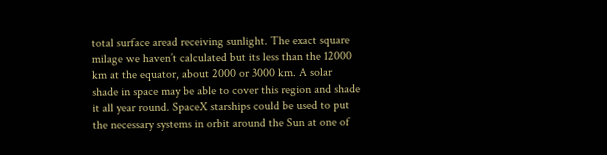total surface aread receiving sunlight. The exact square milage we haven’t calculated but its less than the 12000 km at the equator, about 2000 or 3000 km. A solar shade in space may be able to cover this region and shade it all year round. SpaceX starships could be used to put the necessary systems in orbit around the Sun at one of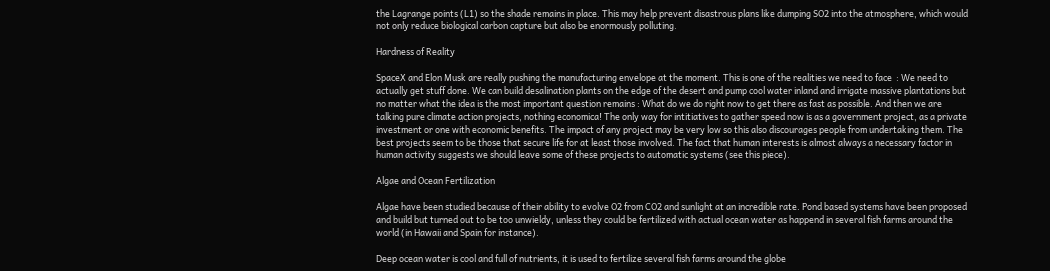the Lagrange points (L1) so the shade remains in place. This may help prevent disastrous plans like dumping SO2 into the atmosphere, which would not only reduce biological carbon capture but also be enormously polluting.

Hardness of Reality

SpaceX and Elon Musk are really pushing the manufacturing envelope at the moment. This is one of the realities we need to face  : We need to actually get stuff done. We can build desalination plants on the edge of the desert and pump cool water inland and irrigate massive plantations but no matter what the idea is the most important question remains : What do we do right now to get there as fast as possible. And then we are talking pure climate action projects, nothing economica! The only way for intitiatives to gather speed now is as a government project, as a private investment or one with economic benefits. The impact of any project may be very low so this also discourages people from undertaking them. The best projects seem to be those that secure life for at least those involved. The fact that human interests is almost always a necessary factor in human activity suggests we should leave some of these projects to automatic systems (see this piece).

Algae and Ocean Fertilization

Algae have been studied because of their ability to evolve O2 from CO2 and sunlight at an incredible rate. Pond based systems have been proposed and build but turned out to be too unwieldy, unless they could be fertilized with actual ocean water as happend in several fish farms around the world (in Hawaii and Spain for instance).

Deep ocean water is cool and full of nutrients, it is used to fertilize several fish farms around the globe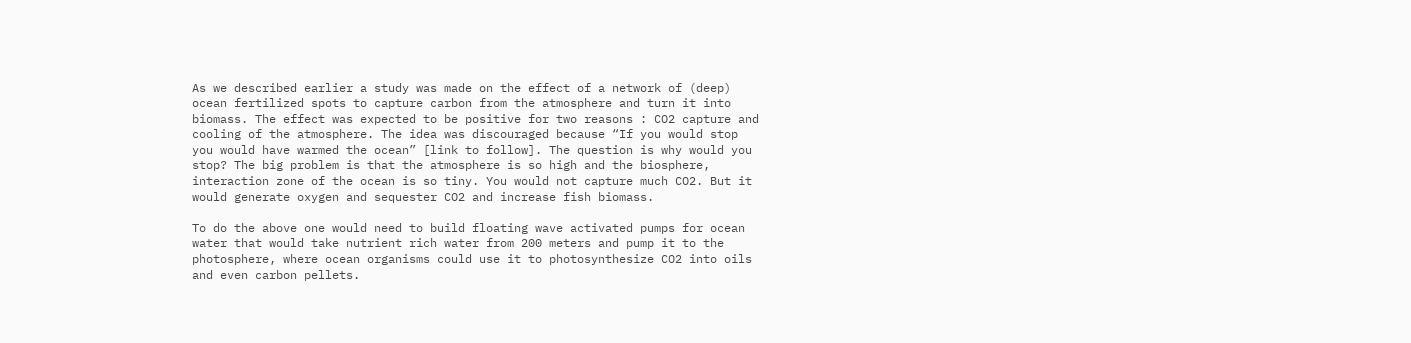As we described earlier a study was made on the effect of a network of (deep) ocean fertilized spots to capture carbon from the atmosphere and turn it into biomass. The effect was expected to be positive for two reasons : CO2 capture and cooling of the atmosphere. The idea was discouraged because “If you would stop you would have warmed the ocean” [link to follow]. The question is why would you stop? The big problem is that the atmosphere is so high and the biosphere, interaction zone of the ocean is so tiny. You would not capture much CO2. But it would generate oxygen and sequester CO2 and increase fish biomass.

To do the above one would need to build floating wave activated pumps for ocean water that would take nutrient rich water from 200 meters and pump it to the photosphere, where ocean organisms could use it to photosynthesize CO2 into oils and even carbon pellets.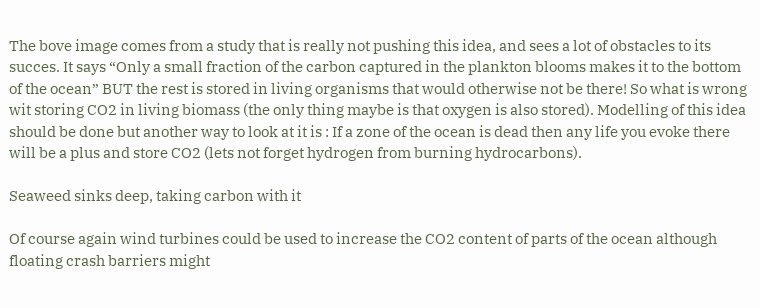The bove image comes from a study that is really not pushing this idea, and sees a lot of obstacles to its succes. It says “Only a small fraction of the carbon captured in the plankton blooms makes it to the bottom of the ocean” BUT the rest is stored in living organisms that would otherwise not be there! So what is wrong wit storing CO2 in living biomass (the only thing maybe is that oxygen is also stored). Modelling of this idea should be done but another way to look at it is : If a zone of the ocean is dead then any life you evoke there will be a plus and store CO2 (lets not forget hydrogen from burning hydrocarbons).

Seaweed sinks deep, taking carbon with it

Of course again wind turbines could be used to increase the CO2 content of parts of the ocean although floating crash barriers might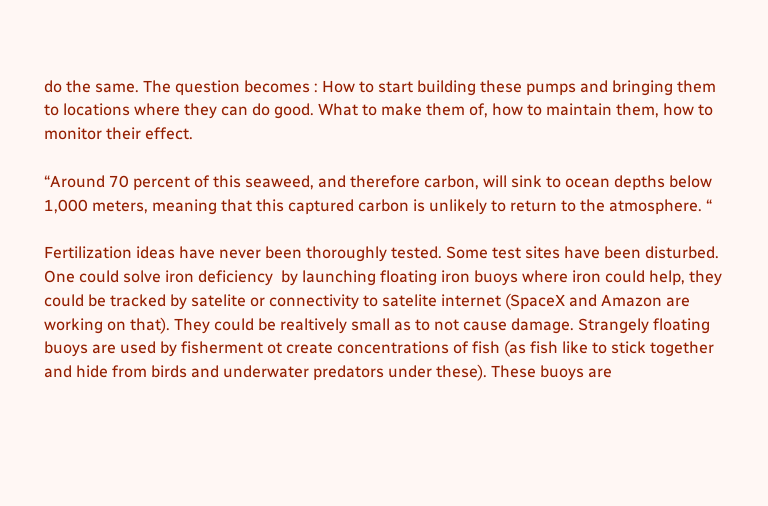do the same. The question becomes : How to start building these pumps and bringing them to locations where they can do good. What to make them of, how to maintain them, how to monitor their effect.

“Around 70 percent of this seaweed, and therefore carbon, will sink to ocean depths below 1,000 meters, meaning that this captured carbon is unlikely to return to the atmosphere. “

Fertilization ideas have never been thoroughly tested. Some test sites have been disturbed. One could solve iron deficiency  by launching floating iron buoys where iron could help, they could be tracked by satelite or connectivity to satelite internet (SpaceX and Amazon are working on that). They could be realtively small as to not cause damage. Strangely floating buoys are used by fisherment ot create concentrations of fish (as fish like to stick together and hide from birds and underwater predators under these). These buoys are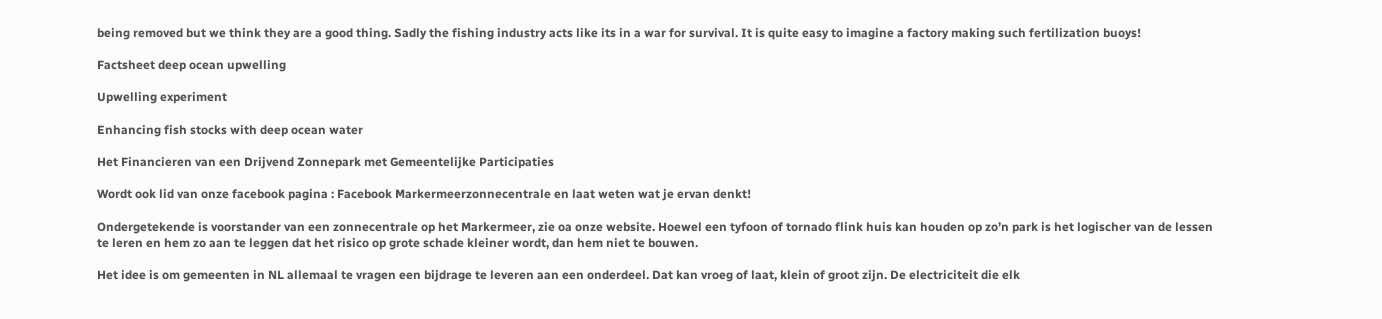being removed but we think they are a good thing. Sadly the fishing industry acts like its in a war for survival. It is quite easy to imagine a factory making such fertilization buoys!

Factsheet deep ocean upwelling

Upwelling experiment

Enhancing fish stocks with deep ocean water

Het Financieren van een Drijvend Zonnepark met Gemeentelijke Participaties

Wordt ook lid van onze facebook pagina : Facebook Markermeerzonnecentrale en laat weten wat je ervan denkt!

Ondergetekende is voorstander van een zonnecentrale op het Markermeer, zie oa onze website. Hoewel een tyfoon of tornado flink huis kan houden op zo’n park is het logischer van de lessen te leren en hem zo aan te leggen dat het risico op grote schade kleiner wordt, dan hem niet te bouwen.

Het idee is om gemeenten in NL allemaal te vragen een bijdrage te leveren aan een onderdeel. Dat kan vroeg of laat, klein of groot zijn. De electriciteit die elk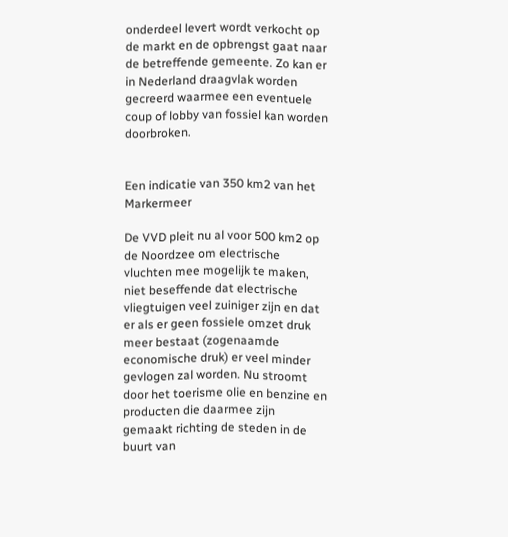onderdeel levert wordt verkocht op de markt en de opbrengst gaat naar de betreffende gemeente. Zo kan er in Nederland draagvlak worden gecreerd waarmee een eventuele coup of lobby van fossiel kan worden doorbroken.


Een indicatie van 350 km2 van het Markermeer

De VVD pleit nu al voor 500 km2 op de Noordzee om electrische vluchten mee mogelijk te maken, niet beseffende dat electrische vliegtuigen veel zuiniger zijn en dat er als er geen fossiele omzet druk meer bestaat (zogenaamde economische druk) er veel minder gevlogen zal worden. Nu stroomt door het toerisme olie en benzine en producten die daarmee zijn gemaakt richting de steden in de buurt van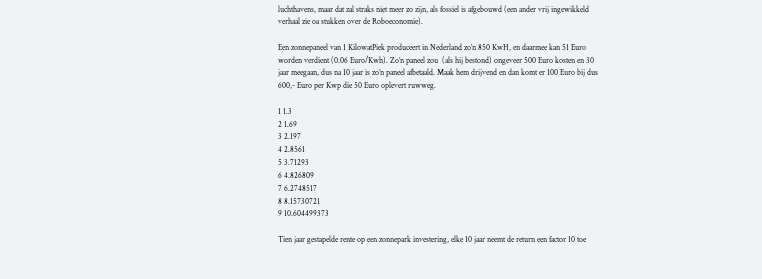luchthavens, maar dat zal straks niet meer zo zijn, als fossiel is afgebouwd (een ander vrij ingewikkeld verhaal zie oa stukken over de Roboeconomie).

Een zonnepaneel van 1 KilowatPiek produceert in Nederland zo’n 850 KwH, en daarmee kan 51 Euro worden verdient (0.06 Euro/Kwh). Zo’n paneel zou  (als hij bestond) ongeveer 500 Euro kosten en 30 jaar meegaan, dus na 10 jaar is zo’n paneel afbetaald. Maak hem drijvend en dan komt er 100 Euro bij dus 600,- Euro per Kwp die 50 Euro oplevert ruwweg.

1 1.3
2 1.69
3 2.197
4 2.8561
5 3.71293
6 4.826809
7 6.2748517
8 8.15730721
9 10.604499373

Tien jaar gestapelde rente op een zonnepark investering, elke 10 jaar neemt de return een factor 10 toe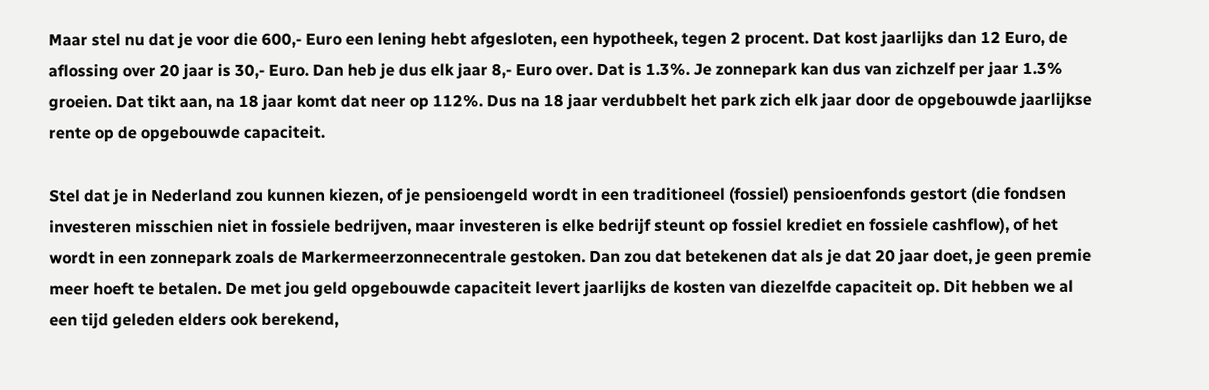Maar stel nu dat je voor die 600,- Euro een lening hebt afgesloten, een hypotheek, tegen 2 procent. Dat kost jaarlijks dan 12 Euro, de aflossing over 20 jaar is 30,- Euro. Dan heb je dus elk jaar 8,- Euro over. Dat is 1.3%. Je zonnepark kan dus van zichzelf per jaar 1.3% groeien. Dat tikt aan, na 18 jaar komt dat neer op 112%. Dus na 18 jaar verdubbelt het park zich elk jaar door de opgebouwde jaarlijkse rente op de opgebouwde capaciteit.

Stel dat je in Nederland zou kunnen kiezen, of je pensioengeld wordt in een traditioneel (fossiel) pensioenfonds gestort (die fondsen investeren misschien niet in fossiele bedrijven, maar investeren is elke bedrijf steunt op fossiel krediet en fossiele cashflow), of het wordt in een zonnepark zoals de Markermeerzonnecentrale gestoken. Dan zou dat betekenen dat als je dat 20 jaar doet, je geen premie meer hoeft te betalen. De met jou geld opgebouwde capaciteit levert jaarlijks de kosten van diezelfde capaciteit op. Dit hebben we al een tijd geleden elders ook berekend,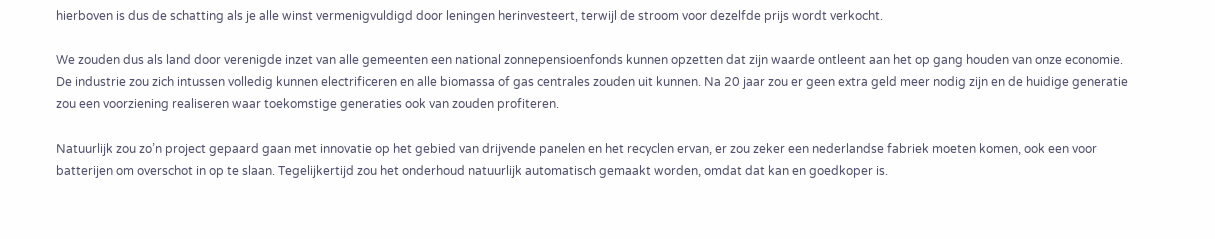hierboven is dus de schatting als je alle winst vermenigvuldigd door leningen herinvesteert, terwijl de stroom voor dezelfde prijs wordt verkocht.

We zouden dus als land door verenigde inzet van alle gemeenten een national zonnepensioenfonds kunnen opzetten dat zijn waarde ontleent aan het op gang houden van onze economie. De industrie zou zich intussen volledig kunnen electrificeren en alle biomassa of gas centrales zouden uit kunnen. Na 20 jaar zou er geen extra geld meer nodig zijn en de huidige generatie zou een voorziening realiseren waar toekomstige generaties ook van zouden profiteren.

Natuurlijk zou zo’n project gepaard gaan met innovatie op het gebied van drijvende panelen en het recyclen ervan, er zou zeker een nederlandse fabriek moeten komen, ook een voor batterijen om overschot in op te slaan. Tegelijkertijd zou het onderhoud natuurlijk automatisch gemaakt worden, omdat dat kan en goedkoper is.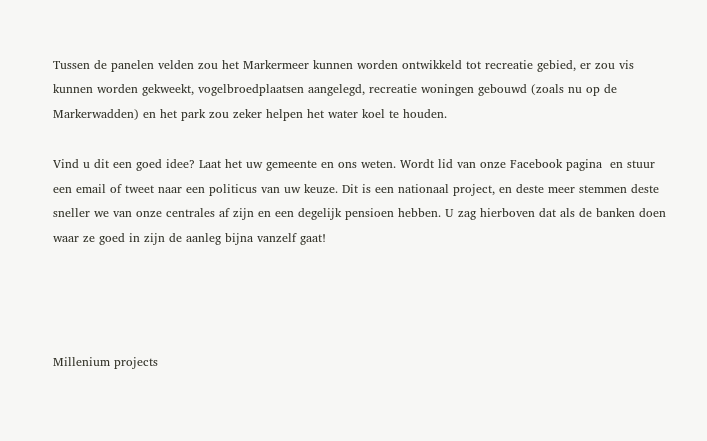Tussen de panelen velden zou het Markermeer kunnen worden ontwikkeld tot recreatie gebied, er zou vis kunnen worden gekweekt, vogelbroedplaatsen aangelegd, recreatie woningen gebouwd (zoals nu op de Markerwadden) en het park zou zeker helpen het water koel te houden.

Vind u dit een goed idee? Laat het uw gemeente en ons weten. Wordt lid van onze Facebook pagina  en stuur een email of tweet naar een politicus van uw keuze. Dit is een nationaal project, en deste meer stemmen deste sneller we van onze centrales af zijn en een degelijk pensioen hebben. U zag hierboven dat als de banken doen waar ze goed in zijn de aanleg bijna vanzelf gaat!




Millenium projects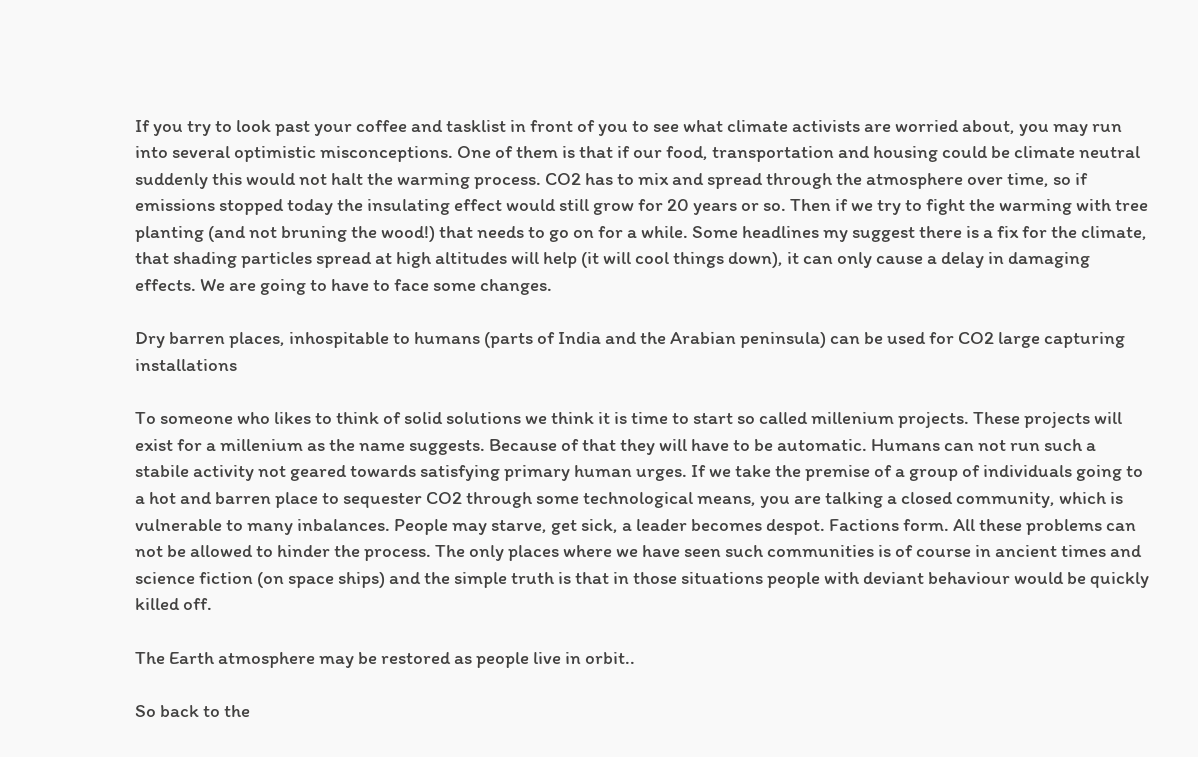If you try to look past your coffee and tasklist in front of you to see what climate activists are worried about, you may run into several optimistic misconceptions. One of them is that if our food, transportation and housing could be climate neutral suddenly this would not halt the warming process. CO2 has to mix and spread through the atmosphere over time, so if emissions stopped today the insulating effect would still grow for 20 years or so. Then if we try to fight the warming with tree planting (and not bruning the wood!) that needs to go on for a while. Some headlines my suggest there is a fix for the climate, that shading particles spread at high altitudes will help (it will cool things down), it can only cause a delay in damaging effects. We are going to have to face some changes.

Dry barren places, inhospitable to humans (parts of India and the Arabian peninsula) can be used for CO2 large capturing installations

To someone who likes to think of solid solutions we think it is time to start so called millenium projects. These projects will exist for a millenium as the name suggests. Because of that they will have to be automatic. Humans can not run such a stabile activity not geared towards satisfying primary human urges. If we take the premise of a group of individuals going to a hot and barren place to sequester CO2 through some technological means, you are talking a closed community, which is vulnerable to many inbalances. People may starve, get sick, a leader becomes despot. Factions form. All these problems can not be allowed to hinder the process. The only places where we have seen such communities is of course in ancient times and science fiction (on space ships) and the simple truth is that in those situations people with deviant behaviour would be quickly killed off.

The Earth atmosphere may be restored as people live in orbit..

So back to the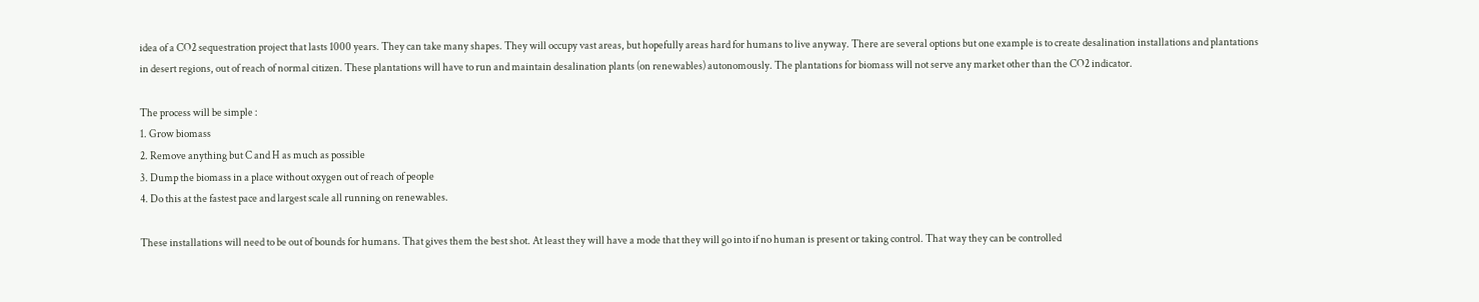idea of a CO2 sequestration project that lasts 1000 years. They can take many shapes. They will occupy vast areas, but hopefully areas hard for humans to live anyway. There are several options but one example is to create desalination installations and plantations in desert regions, out of reach of normal citizen. These plantations will have to run and maintain desalination plants (on renewables) autonomously. The plantations for biomass will not serve any market other than the CO2 indicator.

The process will be simple :
1. Grow biomass
2. Remove anything but C and H as much as possible
3. Dump the biomass in a place without oxygen out of reach of people
4. Do this at the fastest pace and largest scale all running on renewables.

These installations will need to be out of bounds for humans. That gives them the best shot. At least they will have a mode that they will go into if no human is present or taking control. That way they can be controlled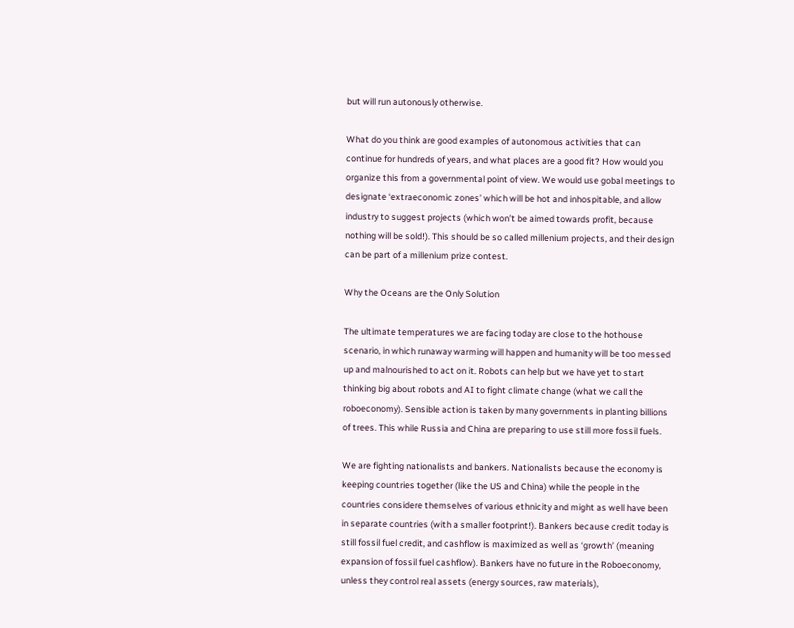but will run autonously otherwise.

What do you think are good examples of autonomous activities that can continue for hundreds of years, and what places are a good fit? How would you organize this from a governmental point of view. We would use gobal meetings to designate ‘extraeconomic zones’ which will be hot and inhospitable, and allow industry to suggest projects (which won’t be aimed towards profit, because nothing will be sold!). This should be so called millenium projects, and their design can be part of a millenium prize contest.

Why the Oceans are the Only Solution

The ultimate temperatures we are facing today are close to the hothouse scenario, in which runaway warming will happen and humanity will be too messed up and malnourished to act on it. Robots can help but we have yet to start thinking big about robots and AI to fight climate change (what we call the roboeconomy). Sensible action is taken by many governments in planting billions of trees. This while Russia and China are preparing to use still more fossil fuels.

We are fighting nationalists and bankers. Nationalists because the economy is keeping countries together (like the US and China) while the people in the countries considere themselves of various ethnicity and might as well have been in separate countries (with a smaller footprint!). Bankers because credit today is still fossil fuel credit, and cashflow is maximized as well as ‘growth’ (meaning expansion of fossil fuel cashflow). Bankers have no future in the Roboeconomy, unless they control real assets (energy sources, raw materials),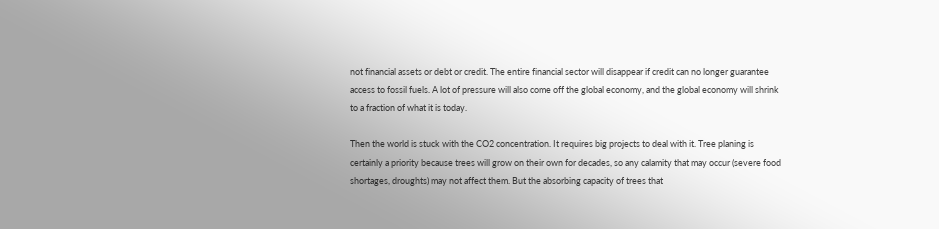not financial assets or debt or credit. The entire financial sector will disappear if credit can no longer guarantee access to fossil fuels. A lot of pressure will also come off the global economy, and the global economy will shrink to a fraction of what it is today.

Then the world is stuck with the CO2 concentration. It requires big projects to deal with it. Tree planing is certainly a priority because trees will grow on their own for decades, so any calamity that may occur (severe food shortages, droughts) may not affect them. But the absorbing capacity of trees that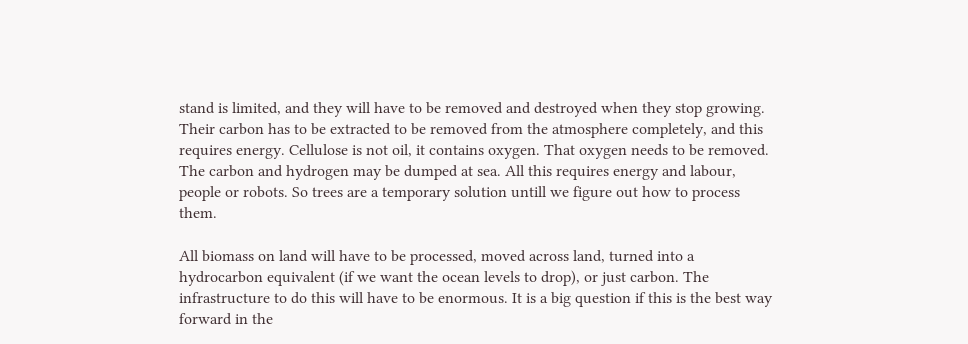stand is limited, and they will have to be removed and destroyed when they stop growing. Their carbon has to be extracted to be removed from the atmosphere completely, and this requires energy. Cellulose is not oil, it contains oxygen. That oxygen needs to be removed. The carbon and hydrogen may be dumped at sea. All this requires energy and labour, people or robots. So trees are a temporary solution untill we figure out how to process them.

All biomass on land will have to be processed, moved across land, turned into a hydrocarbon equivalent (if we want the ocean levels to drop), or just carbon. The infrastructure to do this will have to be enormous. It is a big question if this is the best way forward in the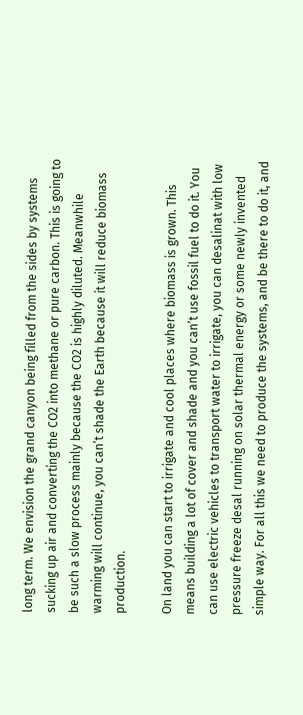long term. We envision the grand canyon being filled from the sides by systems sucking up air and converting the CO2 into methane or pure carbon. This is going to be such a slow process mainly because the CO2 is highly diluted. Meanwhile warming will continue, you can’t shade the Earth because it will reduce biomass production.

On land you can start to irrigate and cool places where biomass is grown. This means building a lot of cover and shade and you can’t use fossil fuel to do it. You can use electric vehicles to transport water to irrigate, you can desalinat with low pressure freeze desal running on solar thermal energy or some newly invented simple way. For all this we need to produce the systems, and be there to do it, and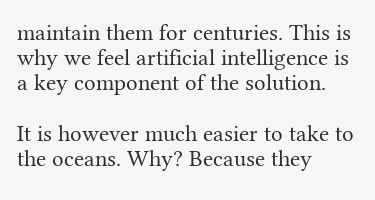maintain them for centuries. This is why we feel artificial intelligence is a key component of the solution.

It is however much easier to take to the oceans. Why? Because they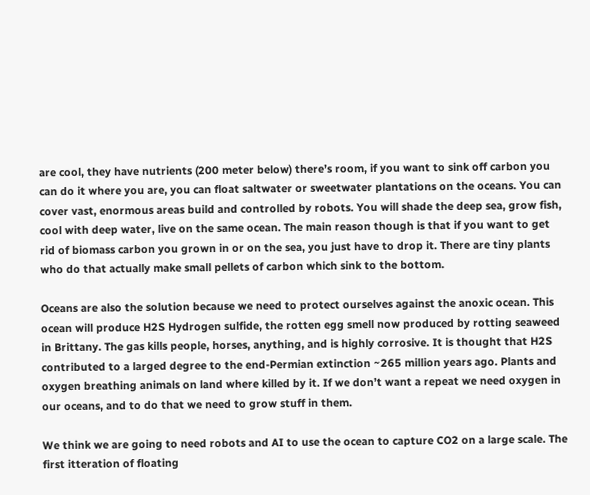are cool, they have nutrients (200 meter below) there’s room, if you want to sink off carbon you can do it where you are, you can float saltwater or sweetwater plantations on the oceans. You can cover vast, enormous areas build and controlled by robots. You will shade the deep sea, grow fish, cool with deep water, live on the same ocean. The main reason though is that if you want to get rid of biomass carbon you grown in or on the sea, you just have to drop it. There are tiny plants who do that actually make small pellets of carbon which sink to the bottom.

Oceans are also the solution because we need to protect ourselves against the anoxic ocean. This ocean will produce H2S Hydrogen sulfide, the rotten egg smell now produced by rotting seaweed in Brittany. The gas kills people, horses, anything, and is highly corrosive. It is thought that H2S contributed to a larged degree to the end-Permian extinction ~265 million years ago. Plants and oxygen breathing animals on land where killed by it. If we don’t want a repeat we need oxygen in our oceans, and to do that we need to grow stuff in them.

We think we are going to need robots and AI to use the ocean to capture CO2 on a large scale. The first itteration of floating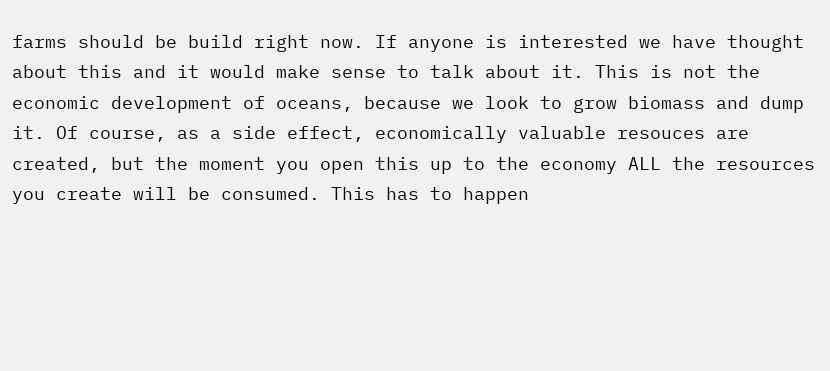farms should be build right now. If anyone is interested we have thought about this and it would make sense to talk about it. This is not the economic development of oceans, because we look to grow biomass and dump it. Of course, as a side effect, economically valuable resouces are created, but the moment you open this up to the economy ALL the resources you create will be consumed. This has to happen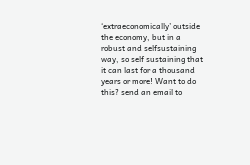‘extraeconomically’ outside the economy, but in a robust and selfsustaining way, so self sustaining that it can last for a thousand years or more! Want to do this? send an email to